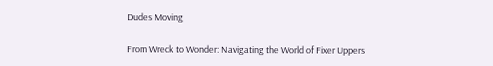Dudes Moving

From Wreck to Wonder: Navigating the World of Fixer Uppers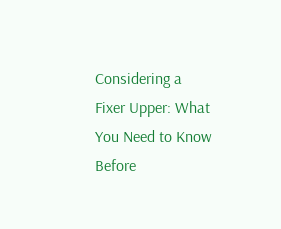Considering a Fixer Upper: What You Need to Know Before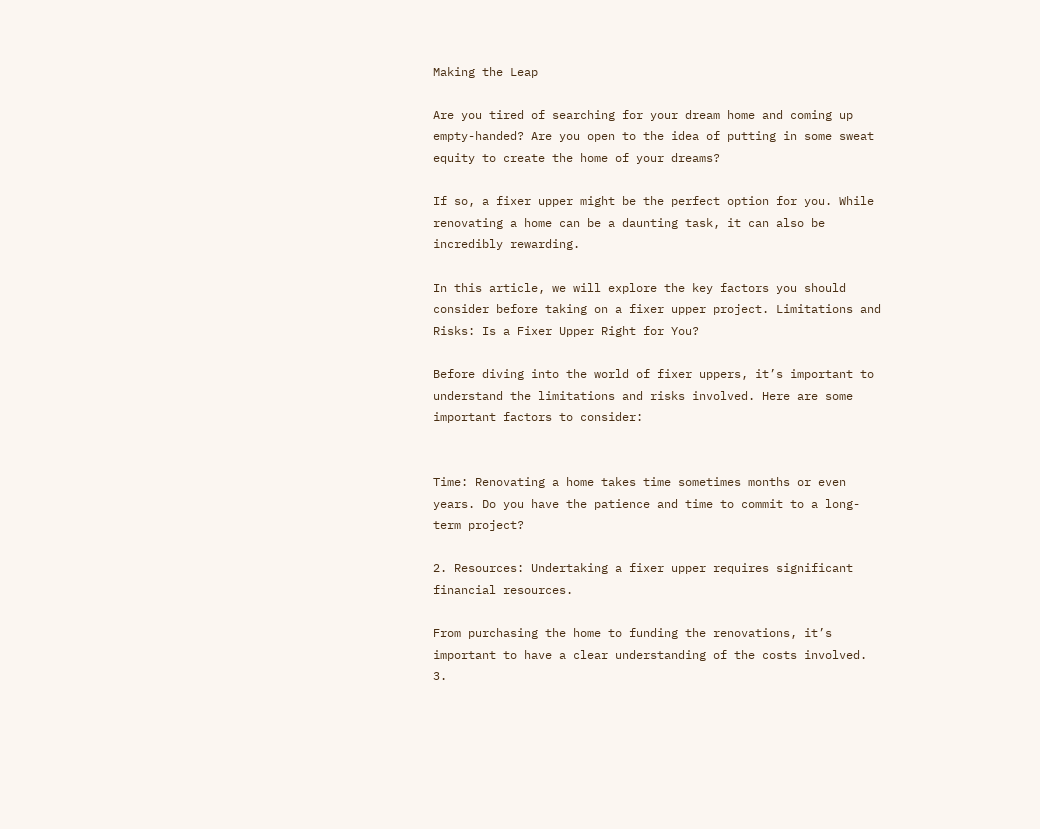Making the Leap

Are you tired of searching for your dream home and coming up empty-handed? Are you open to the idea of putting in some sweat equity to create the home of your dreams?

If so, a fixer upper might be the perfect option for you. While renovating a home can be a daunting task, it can also be incredibly rewarding.

In this article, we will explore the key factors you should consider before taking on a fixer upper project. Limitations and Risks: Is a Fixer Upper Right for You?

Before diving into the world of fixer uppers, it’s important to understand the limitations and risks involved. Here are some important factors to consider:


Time: Renovating a home takes time sometimes months or even years. Do you have the patience and time to commit to a long-term project?

2. Resources: Undertaking a fixer upper requires significant financial resources.

From purchasing the home to funding the renovations, it’s important to have a clear understanding of the costs involved. 3.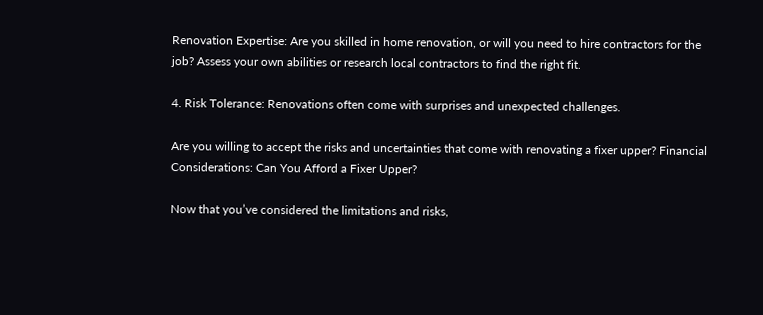Renovation Expertise: Are you skilled in home renovation, or will you need to hire contractors for the job? Assess your own abilities or research local contractors to find the right fit.

4. Risk Tolerance: Renovations often come with surprises and unexpected challenges.

Are you willing to accept the risks and uncertainties that come with renovating a fixer upper? Financial Considerations: Can You Afford a Fixer Upper?

Now that you’ve considered the limitations and risks,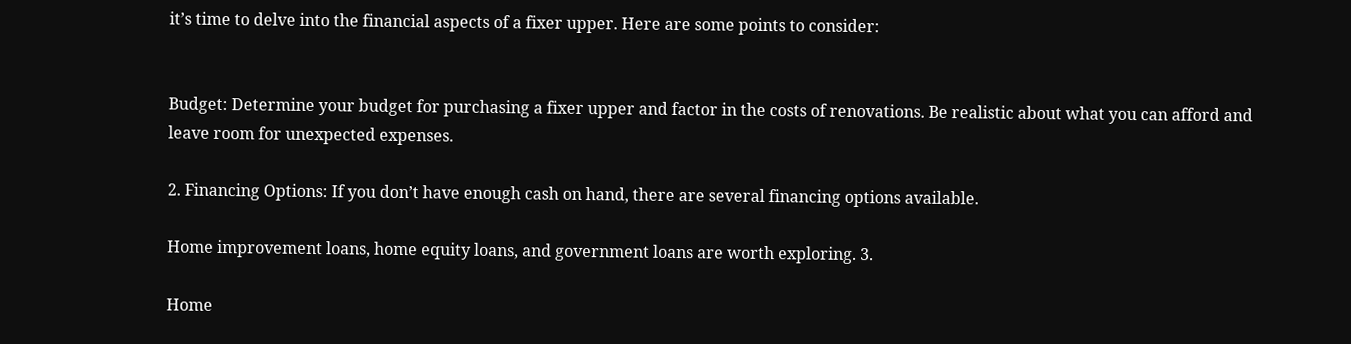it’s time to delve into the financial aspects of a fixer upper. Here are some points to consider:


Budget: Determine your budget for purchasing a fixer upper and factor in the costs of renovations. Be realistic about what you can afford and leave room for unexpected expenses.

2. Financing Options: If you don’t have enough cash on hand, there are several financing options available.

Home improvement loans, home equity loans, and government loans are worth exploring. 3.

Home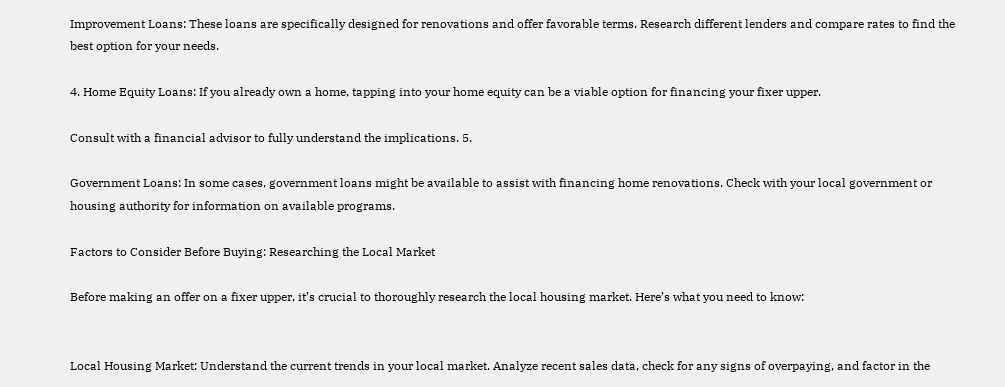Improvement Loans: These loans are specifically designed for renovations and offer favorable terms. Research different lenders and compare rates to find the best option for your needs.

4. Home Equity Loans: If you already own a home, tapping into your home equity can be a viable option for financing your fixer upper.

Consult with a financial advisor to fully understand the implications. 5.

Government Loans: In some cases, government loans might be available to assist with financing home renovations. Check with your local government or housing authority for information on available programs.

Factors to Consider Before Buying: Researching the Local Market

Before making an offer on a fixer upper, it’s crucial to thoroughly research the local housing market. Here’s what you need to know:


Local Housing Market: Understand the current trends in your local market. Analyze recent sales data, check for any signs of overpaying, and factor in the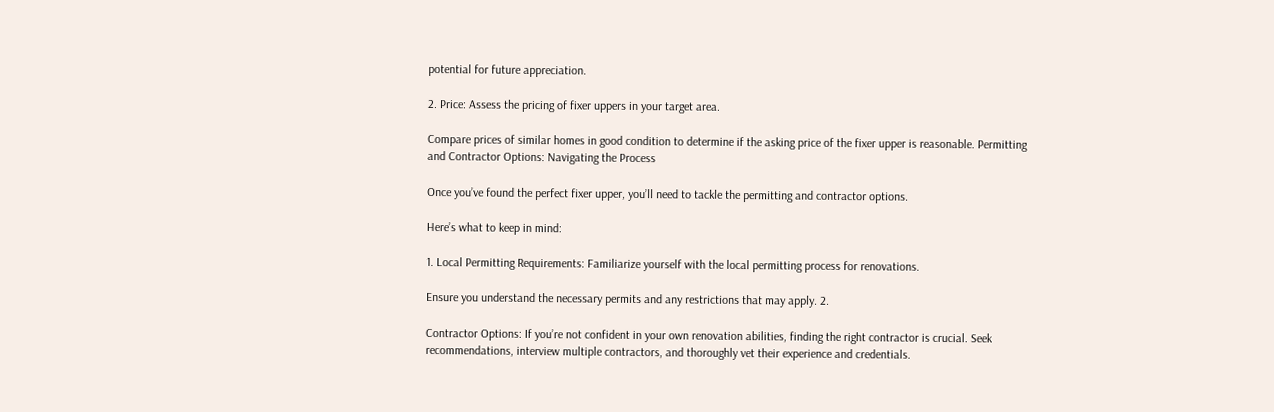potential for future appreciation.

2. Price: Assess the pricing of fixer uppers in your target area.

Compare prices of similar homes in good condition to determine if the asking price of the fixer upper is reasonable. Permitting and Contractor Options: Navigating the Process

Once you’ve found the perfect fixer upper, you’ll need to tackle the permitting and contractor options.

Here’s what to keep in mind:

1. Local Permitting Requirements: Familiarize yourself with the local permitting process for renovations.

Ensure you understand the necessary permits and any restrictions that may apply. 2.

Contractor Options: If you’re not confident in your own renovation abilities, finding the right contractor is crucial. Seek recommendations, interview multiple contractors, and thoroughly vet their experience and credentials.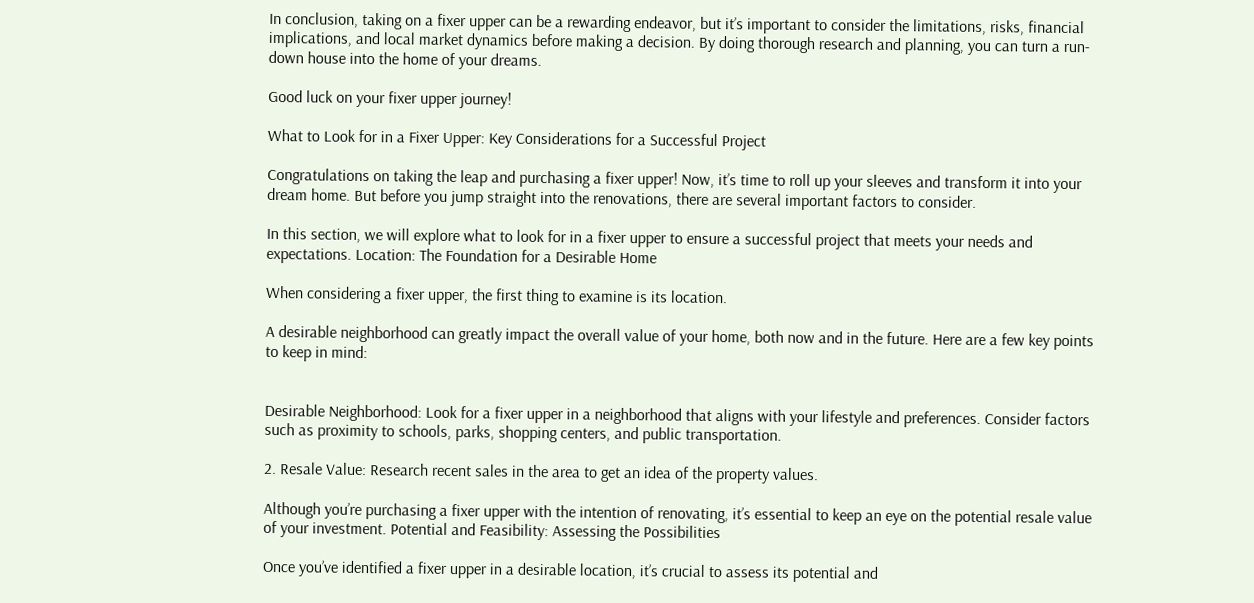In conclusion, taking on a fixer upper can be a rewarding endeavor, but it’s important to consider the limitations, risks, financial implications, and local market dynamics before making a decision. By doing thorough research and planning, you can turn a run-down house into the home of your dreams.

Good luck on your fixer upper journey!

What to Look for in a Fixer Upper: Key Considerations for a Successful Project

Congratulations on taking the leap and purchasing a fixer upper! Now, it’s time to roll up your sleeves and transform it into your dream home. But before you jump straight into the renovations, there are several important factors to consider.

In this section, we will explore what to look for in a fixer upper to ensure a successful project that meets your needs and expectations. Location: The Foundation for a Desirable Home

When considering a fixer upper, the first thing to examine is its location.

A desirable neighborhood can greatly impact the overall value of your home, both now and in the future. Here are a few key points to keep in mind:


Desirable Neighborhood: Look for a fixer upper in a neighborhood that aligns with your lifestyle and preferences. Consider factors such as proximity to schools, parks, shopping centers, and public transportation.

2. Resale Value: Research recent sales in the area to get an idea of the property values.

Although you’re purchasing a fixer upper with the intention of renovating, it’s essential to keep an eye on the potential resale value of your investment. Potential and Feasibility: Assessing the Possibilities

Once you’ve identified a fixer upper in a desirable location, it’s crucial to assess its potential and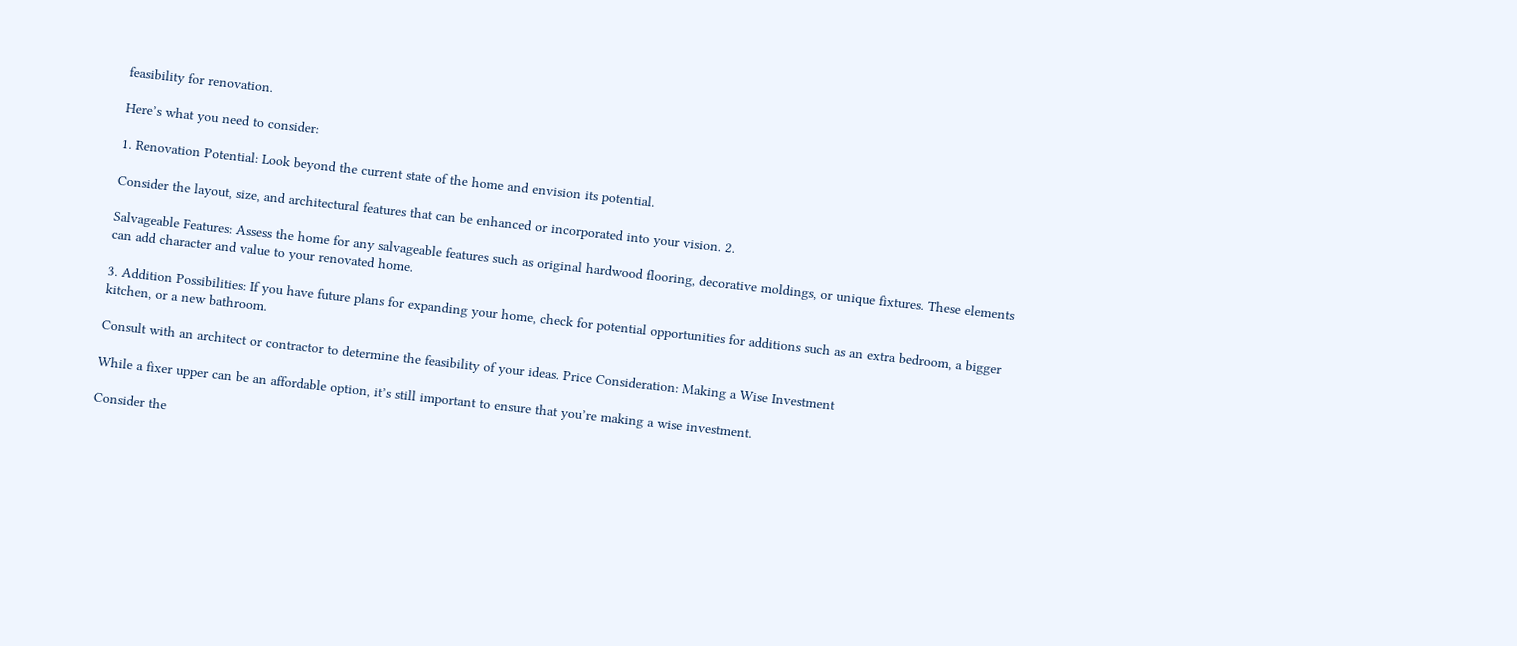feasibility for renovation.

Here’s what you need to consider:

1. Renovation Potential: Look beyond the current state of the home and envision its potential.

Consider the layout, size, and architectural features that can be enhanced or incorporated into your vision. 2.

Salvageable Features: Assess the home for any salvageable features such as original hardwood flooring, decorative moldings, or unique fixtures. These elements can add character and value to your renovated home.

3. Addition Possibilities: If you have future plans for expanding your home, check for potential opportunities for additions such as an extra bedroom, a bigger kitchen, or a new bathroom.

Consult with an architect or contractor to determine the feasibility of your ideas. Price Consideration: Making a Wise Investment

While a fixer upper can be an affordable option, it’s still important to ensure that you’re making a wise investment.

Consider the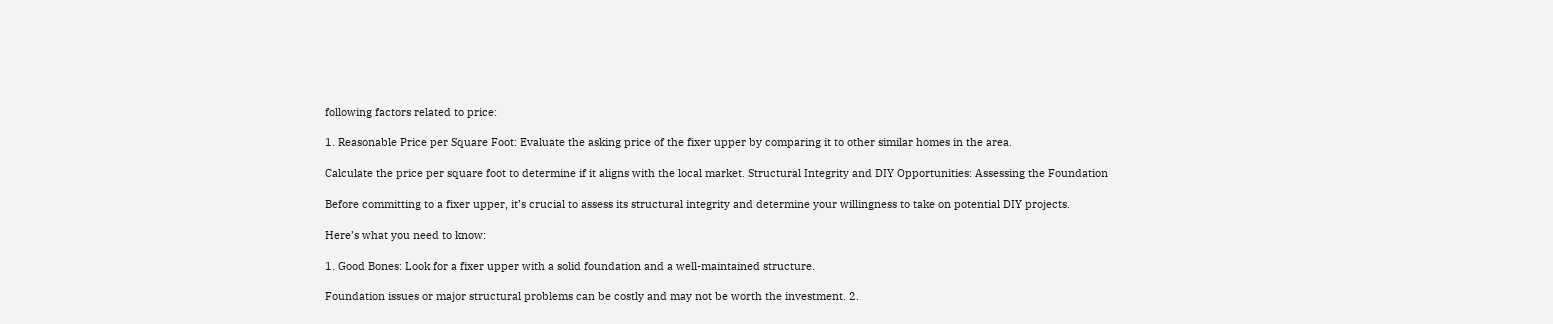following factors related to price:

1. Reasonable Price per Square Foot: Evaluate the asking price of the fixer upper by comparing it to other similar homes in the area.

Calculate the price per square foot to determine if it aligns with the local market. Structural Integrity and DIY Opportunities: Assessing the Foundation

Before committing to a fixer upper, it’s crucial to assess its structural integrity and determine your willingness to take on potential DIY projects.

Here’s what you need to know:

1. Good Bones: Look for a fixer upper with a solid foundation and a well-maintained structure.

Foundation issues or major structural problems can be costly and may not be worth the investment. 2.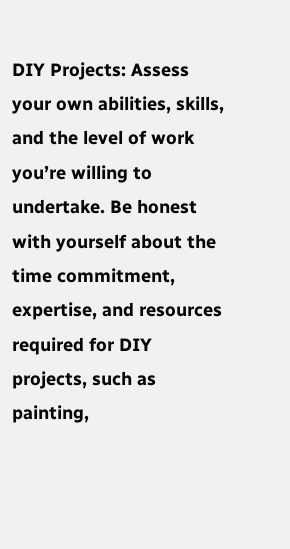DIY Projects: Assess your own abilities, skills, and the level of work you’re willing to undertake. Be honest with yourself about the time commitment, expertise, and resources required for DIY projects, such as painting,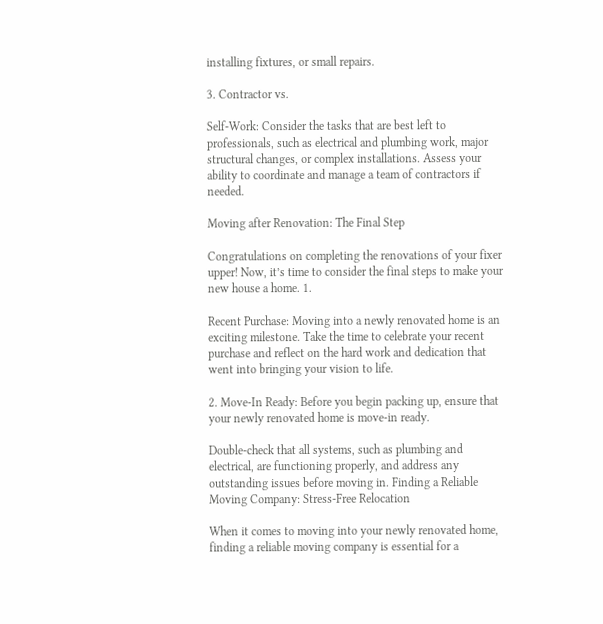installing fixtures, or small repairs.

3. Contractor vs.

Self-Work: Consider the tasks that are best left to professionals, such as electrical and plumbing work, major structural changes, or complex installations. Assess your ability to coordinate and manage a team of contractors if needed.

Moving after Renovation: The Final Step

Congratulations on completing the renovations of your fixer upper! Now, it’s time to consider the final steps to make your new house a home. 1.

Recent Purchase: Moving into a newly renovated home is an exciting milestone. Take the time to celebrate your recent purchase and reflect on the hard work and dedication that went into bringing your vision to life.

2. Move-In Ready: Before you begin packing up, ensure that your newly renovated home is move-in ready.

Double-check that all systems, such as plumbing and electrical, are functioning properly, and address any outstanding issues before moving in. Finding a Reliable Moving Company: Stress-Free Relocation

When it comes to moving into your newly renovated home, finding a reliable moving company is essential for a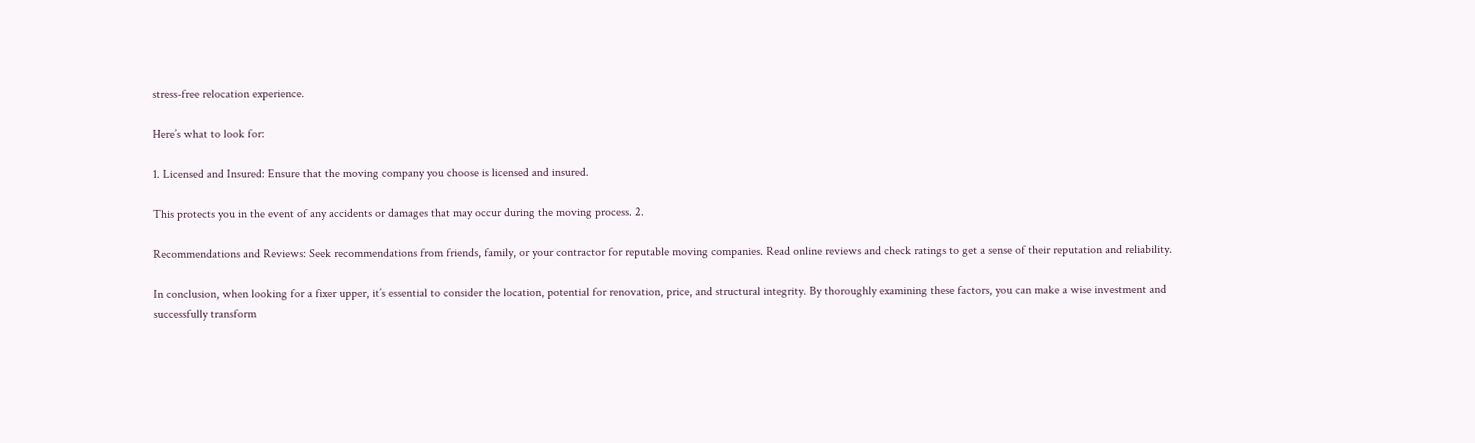stress-free relocation experience.

Here’s what to look for:

1. Licensed and Insured: Ensure that the moving company you choose is licensed and insured.

This protects you in the event of any accidents or damages that may occur during the moving process. 2.

Recommendations and Reviews: Seek recommendations from friends, family, or your contractor for reputable moving companies. Read online reviews and check ratings to get a sense of their reputation and reliability.

In conclusion, when looking for a fixer upper, it’s essential to consider the location, potential for renovation, price, and structural integrity. By thoroughly examining these factors, you can make a wise investment and successfully transform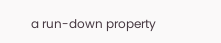a run-down property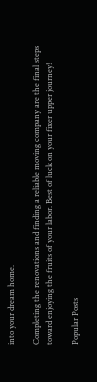into your dream home.

Completing the renovations and finding a reliable moving company are the final steps toward enjoying the fruits of your labor. Best of luck on your fixer upper journey!

Popular Posts